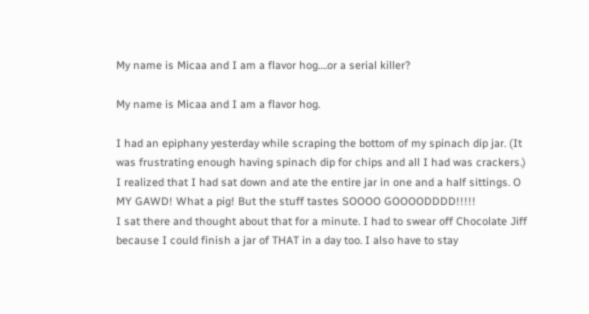My name is Micaa and I am a flavor hog….or a serial killer?

My name is Micaa and I am a flavor hog.

I had an epiphany yesterday while scraping the bottom of my spinach dip jar. (It was frustrating enough having spinach dip for chips and all I had was crackers.) I realized that I had sat down and ate the entire jar in one and a half sittings. O MY GAWD! What a pig! But the stuff tastes SOOOO GOOOODDDD!!!!!
I sat there and thought about that for a minute. I had to swear off Chocolate Jiff because I could finish a jar of THAT in a day too. I also have to stay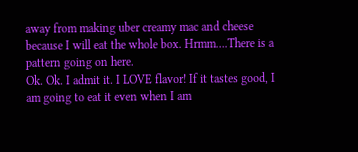away from making uber creamy mac and cheese because I will eat the whole box. Hrmm….There is a pattern going on here.
Ok. Ok. I admit it. I LOVE flavor! If it tastes good, I am going to eat it even when I am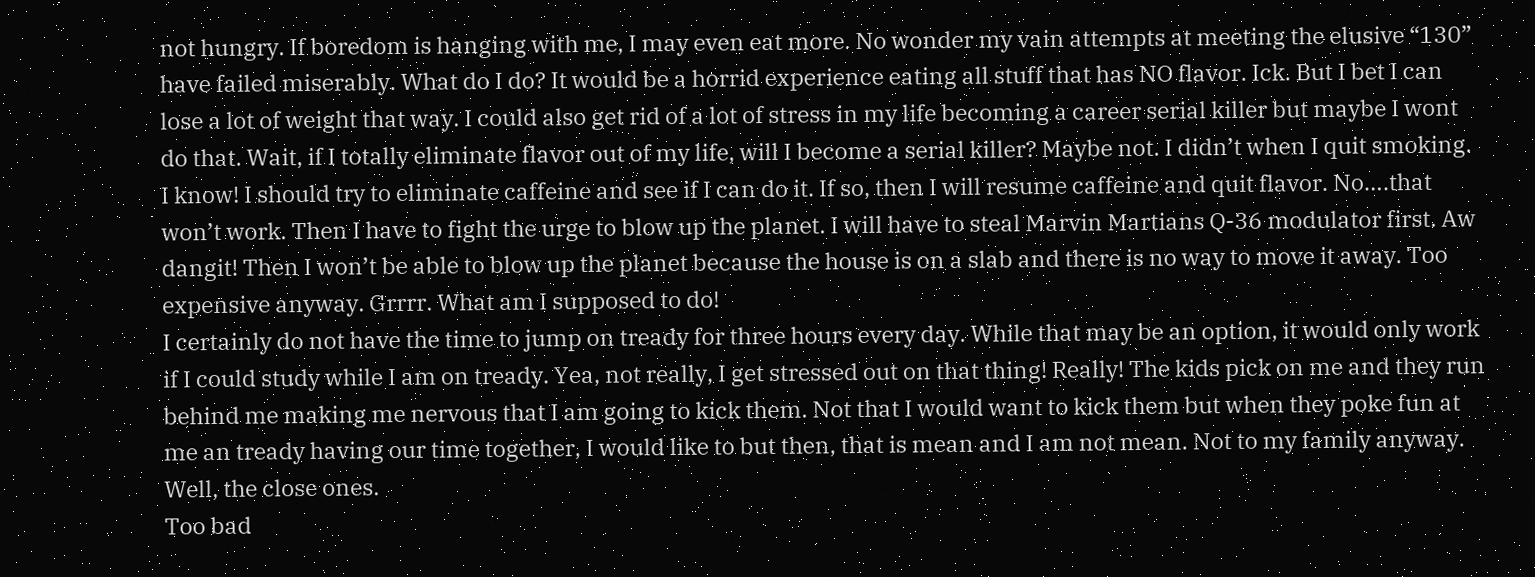not hungry. If boredom is hanging with me, I may even eat more. No wonder my vain attempts at meeting the elusive “130” have failed miserably. What do I do? It would be a horrid experience eating all stuff that has NO flavor. Ick. But I bet I can lose a lot of weight that way. I could also get rid of a lot of stress in my life becoming a career serial killer but maybe I wont do that. Wait, if I totally eliminate flavor out of my life, will I become a serial killer? Maybe not. I didn’t when I quit smoking. I know! I should try to eliminate caffeine and see if I can do it. If so, then I will resume caffeine and quit flavor. No….that won’t work. Then I have to fight the urge to blow up the planet. I will have to steal Marvin Martians Q-36 modulator first. Aw dangit! Then I won’t be able to blow up the planet because the house is on a slab and there is no way to move it away. Too expensive anyway. Grrrr. What am I supposed to do!
I certainly do not have the time to jump on tready for three hours every day. While that may be an option, it would only work if I could study while I am on tready. Yea, not really, I get stressed out on that thing! Really! The kids pick on me and they run behind me making me nervous that I am going to kick them. Not that I would want to kick them but when they poke fun at me an tready having our time together, I would like to but then, that is mean and I am not mean. Not to my family anyway. Well, the close ones.
Too bad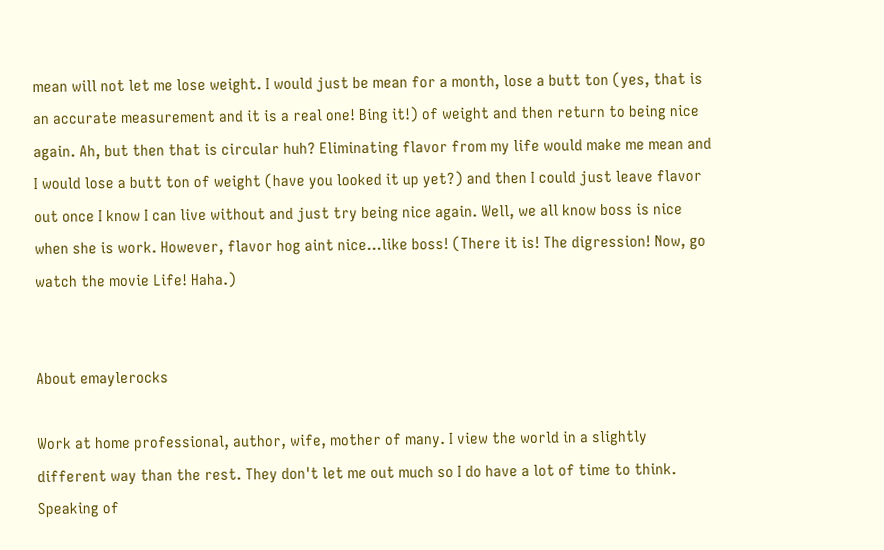mean will not let me lose weight. I would just be mean for a month, lose a butt ton (yes, that is an accurate measurement and it is a real one! Bing it!) of weight and then return to being nice again. Ah, but then that is circular huh? Eliminating flavor from my life would make me mean and I would lose a butt ton of weight (have you looked it up yet?) and then I could just leave flavor out once I know I can live without and just try being nice again. Well, we all know boss is nice when she is work. However, flavor hog aint nice…like boss! (There it is! The digression! Now, go watch the movie Life! Haha.)


About emaylerocks

Work at home professional, author, wife, mother of many. I view the world in a slightly different way than the rest. They don't let me out much so I do have a lot of time to think. Speaking of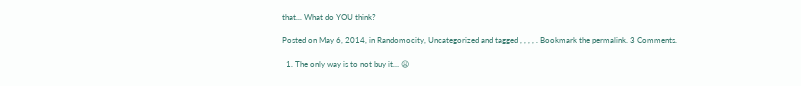that... What do YOU think?

Posted on May 6, 2014, in Randomocity, Uncategorized and tagged , , , , . Bookmark the permalink. 3 Comments.

  1. The only way is to not buy it… 😦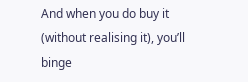And when you do buy it (without realising it), you’ll binge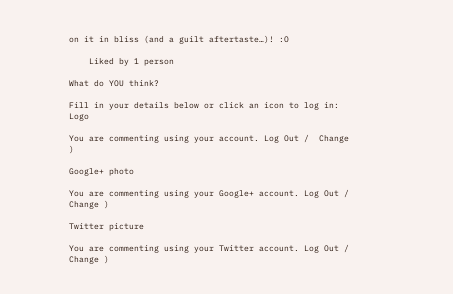on it in bliss (and a guilt aftertaste…)! :O

    Liked by 1 person

What do YOU think?

Fill in your details below or click an icon to log in: Logo

You are commenting using your account. Log Out /  Change )

Google+ photo

You are commenting using your Google+ account. Log Out /  Change )

Twitter picture

You are commenting using your Twitter account. Log Out /  Change )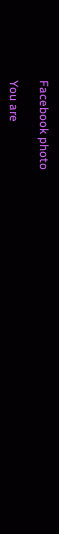Facebook photo

You are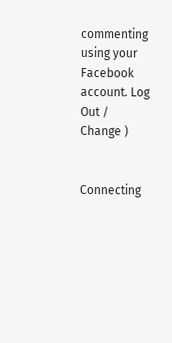commenting using your Facebook account. Log Out /  Change )


Connecting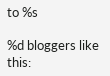to %s

%d bloggers like this: